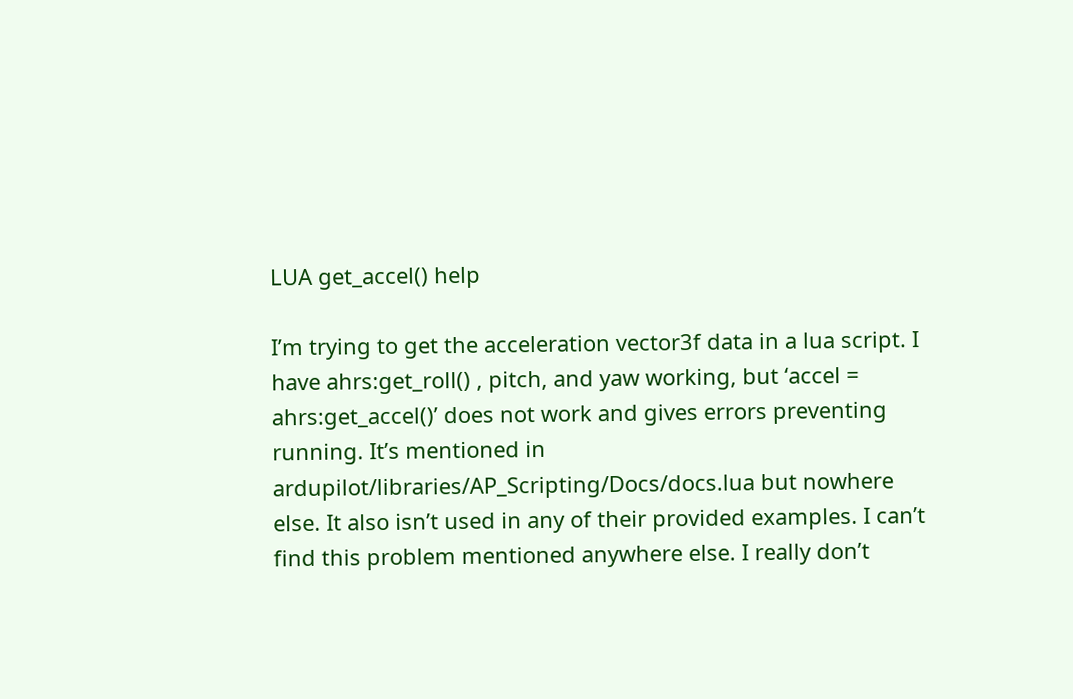LUA get_accel() help

I’m trying to get the acceleration vector3f data in a lua script. I have ahrs:get_roll() , pitch, and yaw working, but ‘accel = ahrs:get_accel()’ does not work and gives errors preventing running. It’s mentioned in ardupilot/libraries/AP_Scripting/Docs/docs.lua but nowhere else. It also isn’t used in any of their provided examples. I can’t find this problem mentioned anywhere else. I really don’t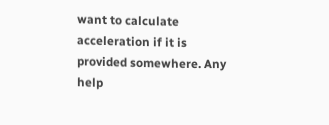want to calculate acceleration if it is provided somewhere. Any help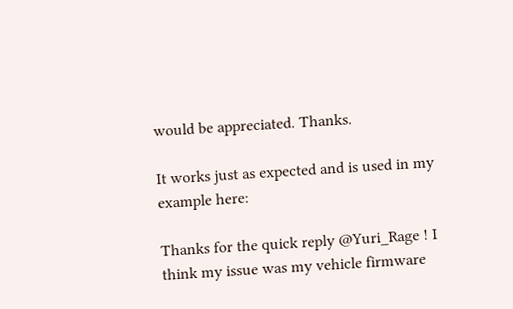would be appreciated. Thanks.

It works just as expected and is used in my example here:

Thanks for the quick reply @Yuri_Rage ! I think my issue was my vehicle firmware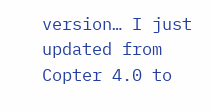version… I just updated from Copter 4.0 to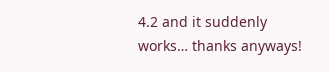4.2 and it suddenly works… thanks anyways!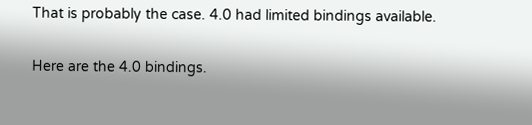That is probably the case. 4.0 had limited bindings available.

Here are the 4.0 bindings.